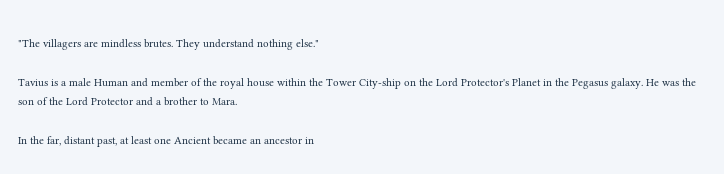"The villagers are mindless brutes. They understand nothing else."

Tavius is a male Human and member of the royal house within the Tower City-ship on the Lord Protector's Planet in the Pegasus galaxy. He was the son of the Lord Protector and a brother to Mara.

In the far, distant past, at least one Ancient became an ancestor in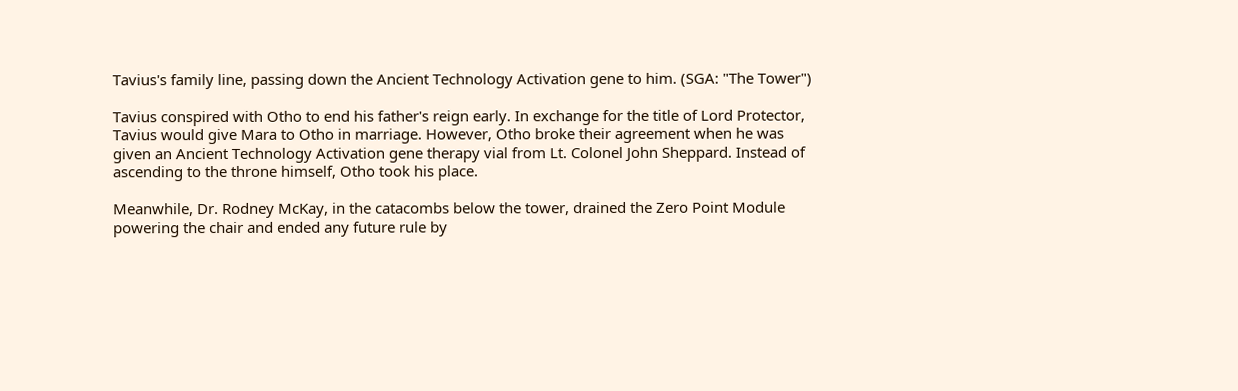Tavius's family line, passing down the Ancient Technology Activation gene to him. (SGA: "The Tower")

Tavius conspired with Otho to end his father's reign early. In exchange for the title of Lord Protector, Tavius would give Mara to Otho in marriage. However, Otho broke their agreement when he was given an Ancient Technology Activation gene therapy vial from Lt. Colonel John Sheppard. Instead of ascending to the throne himself, Otho took his place.

Meanwhile, Dr. Rodney McKay, in the catacombs below the tower, drained the Zero Point Module powering the chair and ended any future rule by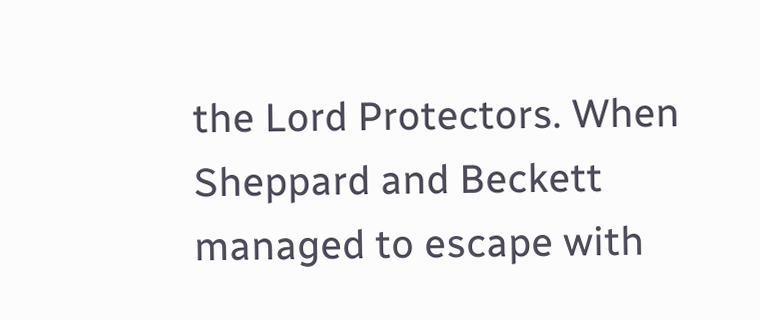the Lord Protectors. When Sheppard and Beckett managed to escape with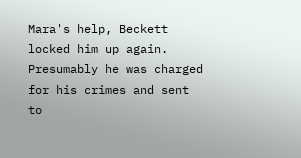Mara's help, Beckett locked him up again. Presumably he was charged for his crimes and sent to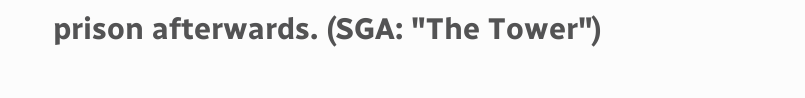prison afterwards. (SGA: "The Tower")